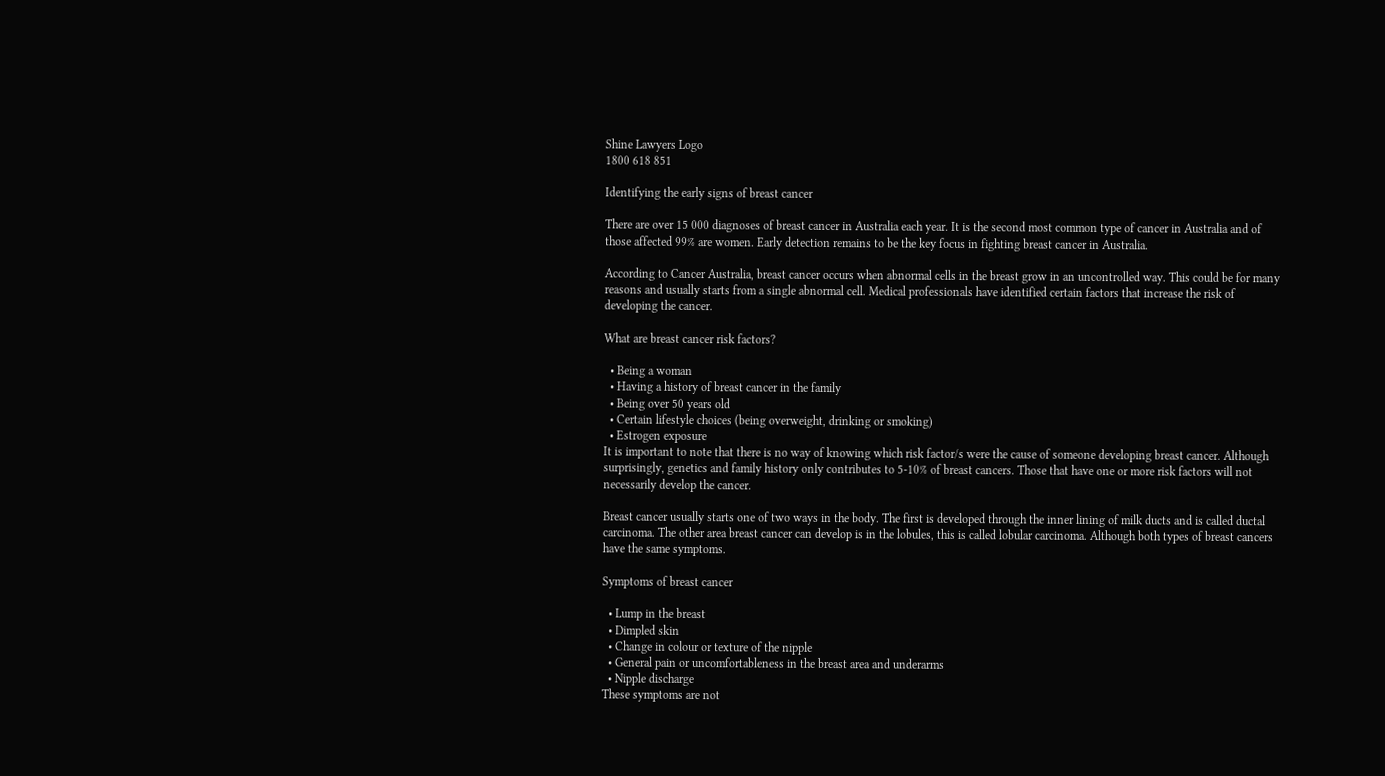Shine Lawyers Logo
1800 618 851

Identifying the early signs of breast cancer

There are over 15 000 diagnoses of breast cancer in Australia each year. It is the second most common type of cancer in Australia and of those affected 99% are women. Early detection remains to be the key focus in fighting breast cancer in Australia.

According to Cancer Australia, breast cancer occurs when abnormal cells in the breast grow in an uncontrolled way. This could be for many reasons and usually starts from a single abnormal cell. Medical professionals have identified certain factors that increase the risk of developing the cancer.

What are breast cancer risk factors?

  • Being a woman
  • Having a history of breast cancer in the family
  • Being over 50 years old
  • Certain lifestyle choices (being overweight, drinking or smoking)
  • Estrogen exposure
It is important to note that there is no way of knowing which risk factor/s were the cause of someone developing breast cancer. Although surprisingly, genetics and family history only contributes to 5-10% of breast cancers. Those that have one or more risk factors will not necessarily develop the cancer.

Breast cancer usually starts one of two ways in the body. The first is developed through the inner lining of milk ducts and is called ductal carcinoma. The other area breast cancer can develop is in the lobules, this is called lobular carcinoma. Although both types of breast cancers have the same symptoms.

Symptoms of breast cancer

  • Lump in the breast
  • Dimpled skin
  • Change in colour or texture of the nipple
  • General pain or uncomfortableness in the breast area and underarms
  • Nipple discharge
These symptoms are not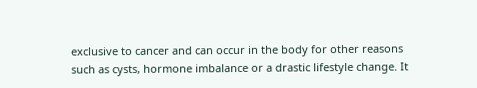exclusive to cancer and can occur in the body for other reasons such as cysts, hormone imbalance or a drastic lifestyle change. It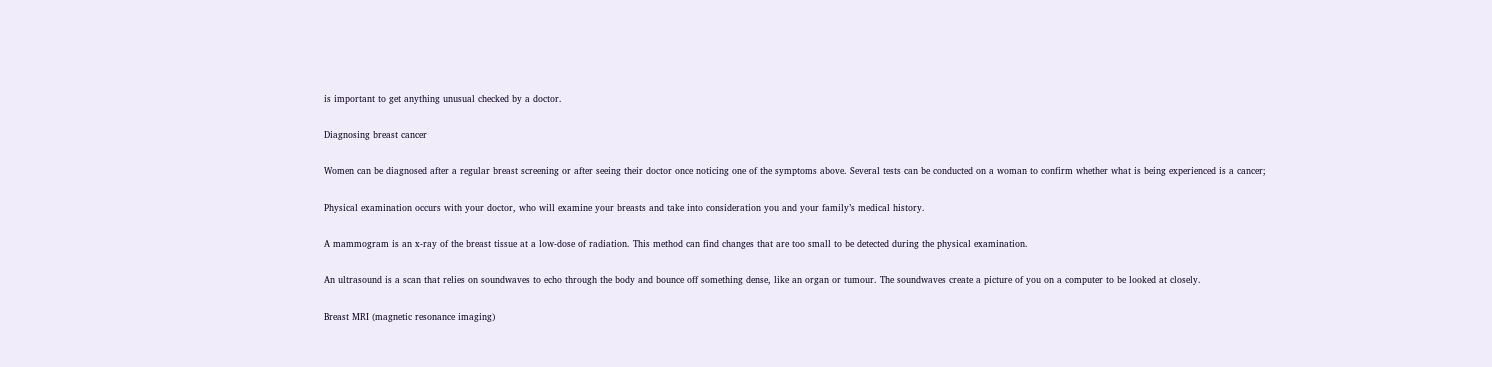is important to get anything unusual checked by a doctor.

Diagnosing breast cancer

Women can be diagnosed after a regular breast screening or after seeing their doctor once noticing one of the symptoms above. Several tests can be conducted on a woman to confirm whether what is being experienced is a cancer;

Physical examination occurs with your doctor, who will examine your breasts and take into consideration you and your family’s medical history.

A mammogram is an x-ray of the breast tissue at a low-dose of radiation. This method can find changes that are too small to be detected during the physical examination.

An ultrasound is a scan that relies on soundwaves to echo through the body and bounce off something dense, like an organ or tumour. The soundwaves create a picture of you on a computer to be looked at closely.

Breast MRI (magnetic resonance imaging)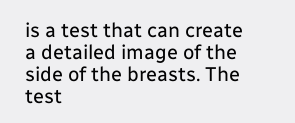is a test that can create a detailed image of the side of the breasts. The test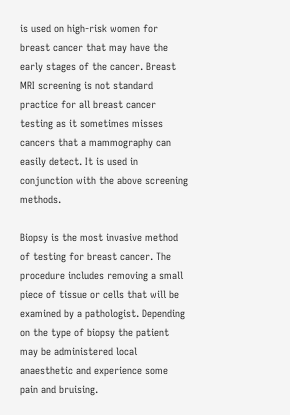is used on high-risk women for breast cancer that may have the early stages of the cancer. Breast MRI screening is not standard practice for all breast cancer testing as it sometimes misses cancers that a mammography can easily detect. It is used in conjunction with the above screening methods.

Biopsy is the most invasive method of testing for breast cancer. The procedure includes removing a small piece of tissue or cells that will be examined by a pathologist. Depending on the type of biopsy the patient may be administered local anaesthetic and experience some pain and bruising.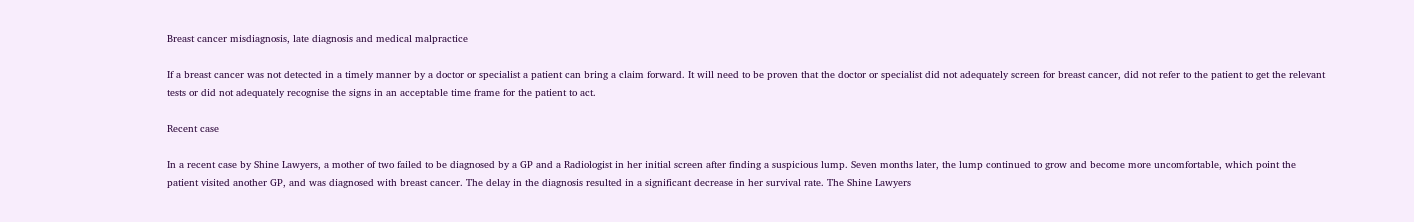Breast cancer misdiagnosis, late diagnosis and medical malpractice

If a breast cancer was not detected in a timely manner by a doctor or specialist a patient can bring a claim forward. It will need to be proven that the doctor or specialist did not adequately screen for breast cancer, did not refer to the patient to get the relevant tests or did not adequately recognise the signs in an acceptable time frame for the patient to act.

Recent case

In a recent case by Shine Lawyers, a mother of two failed to be diagnosed by a GP and a Radiologist in her initial screen after finding a suspicious lump. Seven months later, the lump continued to grow and become more uncomfortable, which point the patient visited another GP, and was diagnosed with breast cancer. The delay in the diagnosis resulted in a significant decrease in her survival rate. The Shine Lawyers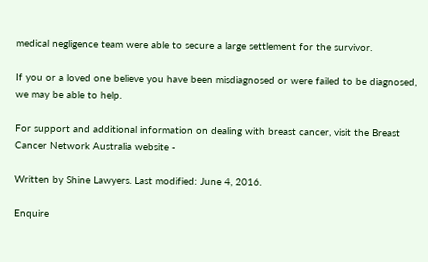medical negligence team were able to secure a large settlement for the survivor.

If you or a loved one believe you have been misdiagnosed or were failed to be diagnosed, we may be able to help.

For support and additional information on dealing with breast cancer, visit the Breast Cancer Network Australia website -

Written by Shine Lawyers. Last modified: June 4, 2016.

Enquire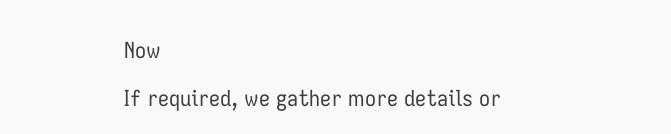Now

If required, we gather more details or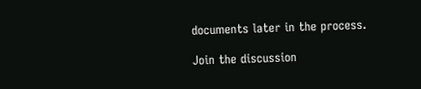documents later in the process.

Join the discussion